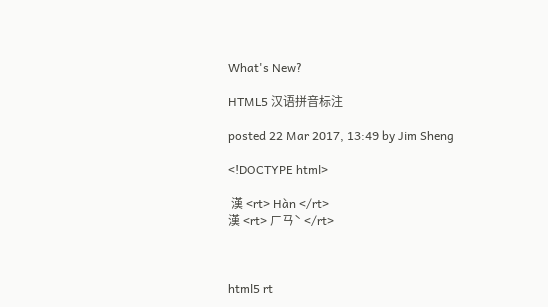What's New?

HTML5 汉语拼音标注

posted 22 Mar 2017, 13:49 by Jim Sheng

<!DOCTYPE html>

 漢 <rt> Hàn </rt>
漢 <rt> ㄏㄢˋ </rt>



html5 rt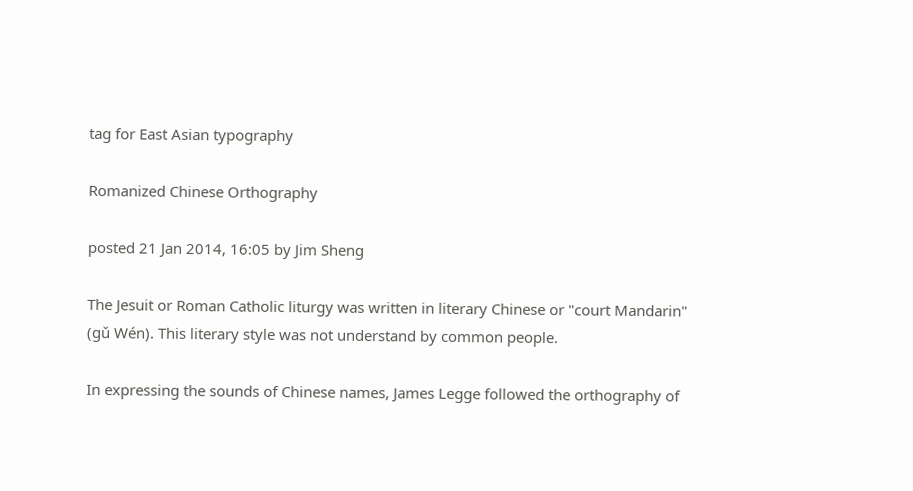tag for East Asian typography

Romanized Chinese Orthography

posted 21 Jan 2014, 16:05 by Jim Sheng

The Jesuit or Roman Catholic liturgy was written in literary Chinese or "court Mandarin" (gǔ Wén). This literary style was not understand by common people.

In expressing the sounds of Chinese names, James Legge followed the orthography of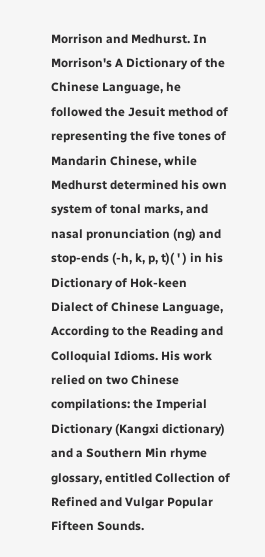Morrison and Medhurst. In Morrison's A Dictionary of the Chinese Language, he followed the Jesuit method of representing the five tones of Mandarin Chinese, while Medhurst determined his own system of tonal marks, and nasal pronunciation (ng) and stop-ends (-h, k, p, t)( ' ) in his Dictionary of Hok-keen Dialect of Chinese Language, According to the Reading and Colloquial Idioms. His work relied on two Chinese compilations: the Imperial Dictionary (Kangxi dictionary) and a Southern Min rhyme glossary, entitled Collection of Refined and Vulgar Popular Fifteen Sounds.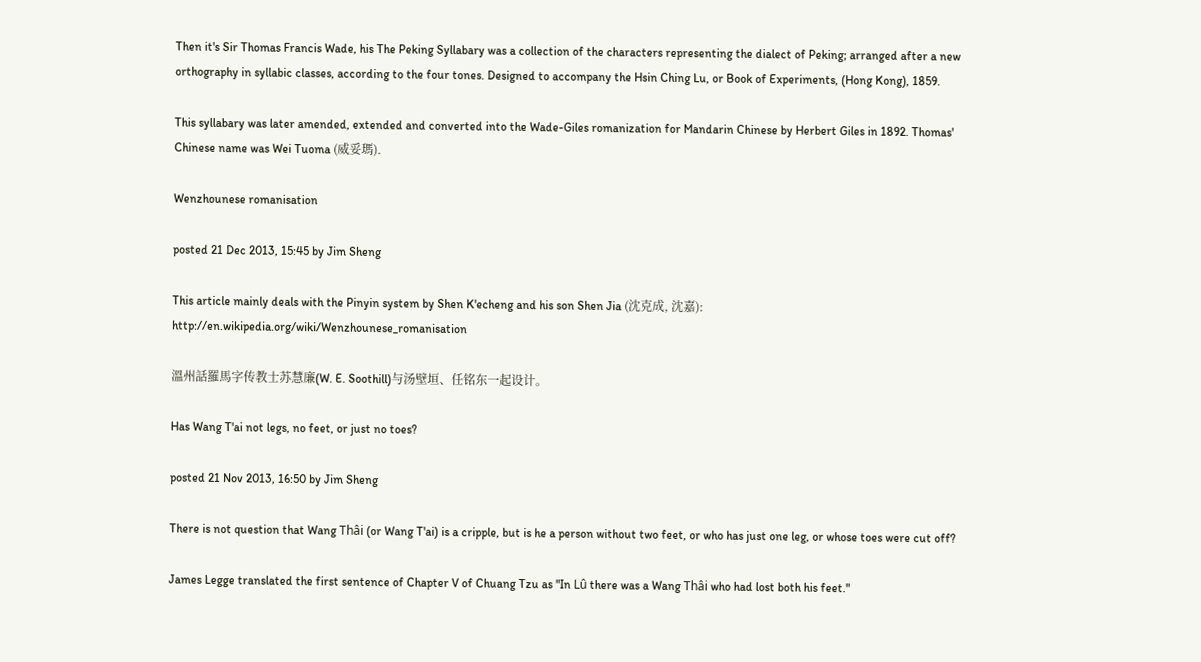Then it's Sir Thomas Francis Wade, his The Peking Syllabary was a collection of the characters representing the dialect of Peking; arranged after a new orthography in syllabic classes, according to the four tones. Designed to accompany the Hsin Ching Lu, or Book of Experiments, (Hong Kong), 1859.

This syllabary was later amended, extended and converted into the Wade-Giles romanization for Mandarin Chinese by Herbert Giles in 1892. Thomas' Chinese name was Wei Tuoma (威妥瑪).

Wenzhounese romanisation

posted 21 Dec 2013, 15:45 by Jim Sheng

This article mainly deals with the Pinyin system by Shen K'echeng and his son Shen Jia (沈克成, 沈嘉): http://en.wikipedia.org/wiki/Wenzhounese_romanisation

溫州話羅馬字传教士苏慧廉(W. E. Soothill)与汤壁垣、任铭东一起设计。

Has Wang T'ai not legs, no feet, or just no toes?

posted 21 Nov 2013, 16:50 by Jim Sheng

There is not question that Wang Thâi (or Wang T'ai) is a cripple, but is he a person without two feet, or who has just one leg, or whose toes were cut off?

James Legge translated the first sentence of Chapter V of Chuang Tzu as "In Lû there was a Wang Thâi who had lost both his feet."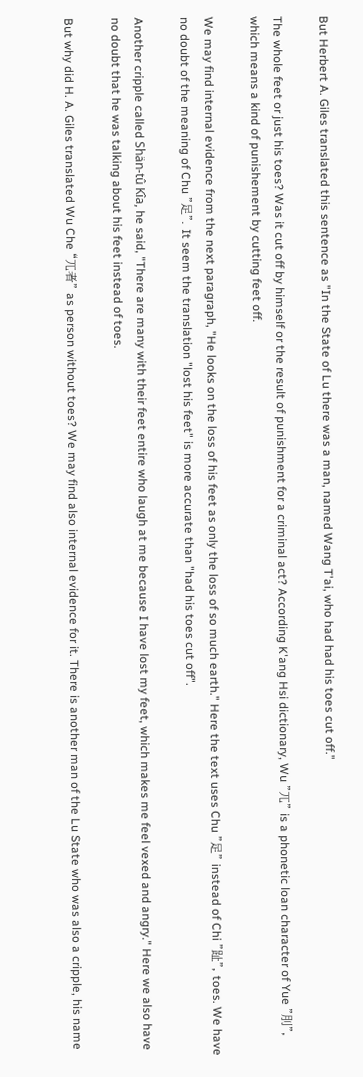But Herbert A. Giles translated this sentence as "In the State of Lu there was a man, named Wang T'ai, who had had his toes cut off."

The whole feet or just his toes? Was it cut off by himself or the result of punishment for a criminal act? According K'ang Hsi dictionary, Wu "兀" is a phonetic loan character of Yue "刖", which means a kind of punishement by cutting feet off.

We may find internal evidence from the next paragraph, "He looks on the loss of his feet as only the loss of so much earth." Here the text uses Chu "足" instead of Chi "趾", toes. We have no doubt of the meaning of Chu "足". It seem the translation "lost his feet" is more accurate than "had his toes cut off".

Another cripple called Shän-tû Kîa, he said, "There are many with their feet entire who laugh at me because I have lost my feet, which makes me feel vexed and angry." Here we also have no doubt that he was talking about his feet instead of toes.

But why did H. A. Giles translated Wu Che “兀者” as person without toes? We may find also internal evidence for it. There is another man of the Lu State who was also a cripple, his name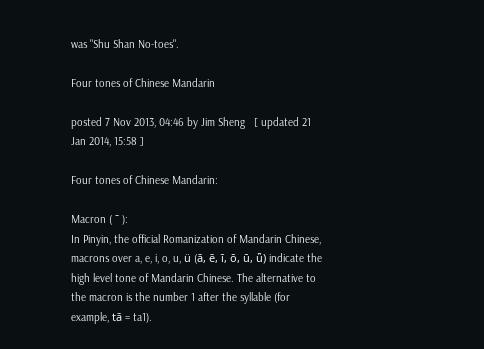was "Shu Shan No-toes".

Four tones of Chinese Mandarin

posted 7 Nov 2013, 04:46 by Jim Sheng   [ updated 21 Jan 2014, 15:58 ]

Four tones of Chinese Mandarin:

Macron ( ˉ ):
In Pinyin, the official Romanization of Mandarin Chinese, macrons over a, e, i, o, u, ü (ā, ē, ī, ō, ū, ǖ) indicate the high level tone of Mandarin Chinese. The alternative to the macron is the number 1 after the syllable (for example, tā = ta1).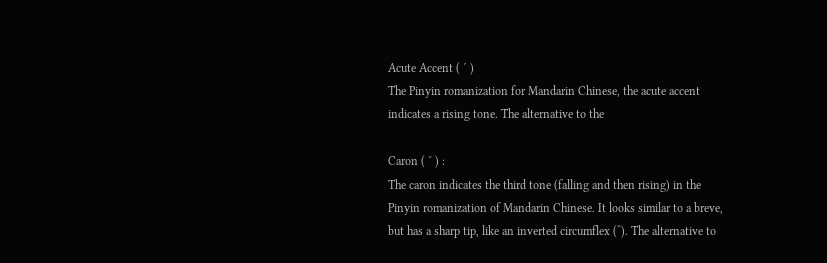Acute Accent ( ´ )
The Pinyin romanization for Mandarin Chinese, the acute accent indicates a rising tone. The alternative to the

Caron ( ˇ ) :
The caron indicates the third tone (falling and then rising) in the Pinyin romanization of Mandarin Chinese. It looks similar to a breve, but has a sharp tip, like an inverted circumflex (ˆ). The alternative to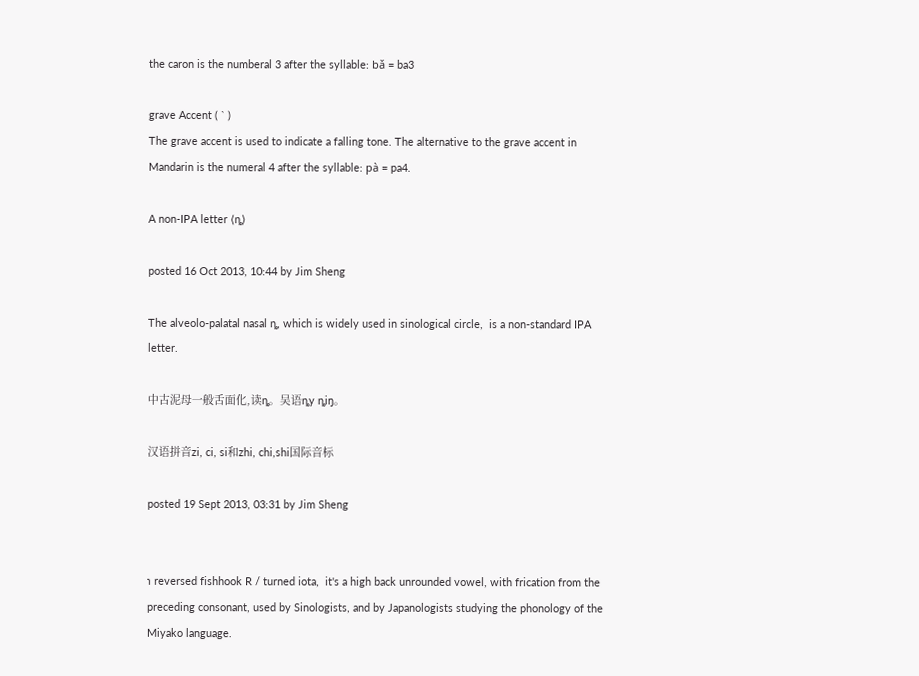the caron is the numberal 3 after the syllable: bǎ = ba3

grave Accent ( ` )
The grave accent is used to indicate a falling tone. The alternative to the grave accent in Mandarin is the numeral 4 after the syllable: pà = pa4.

A non-IPA letter ⟨ȵ⟩

posted 16 Oct 2013, 10:44 by Jim Sheng

The alveolo-palatal nasal ȵ, which is widely used in sinological circle,  is a non-standard IPA letter.

中古泥母一般舌面化,读ȵ。吴语ȵy ȵiŋ。

汉语拼音zi, ci, si和zhi, chi,shi国际音标

posted 19 Sept 2013, 03:31 by Jim Sheng


ɿ reversed fishhook R / turned iota,  it's a high back unrounded vowel, with frication from the preceding consonant, used by Sinologists, and by Japanologists studying the phonology of the Miyako language.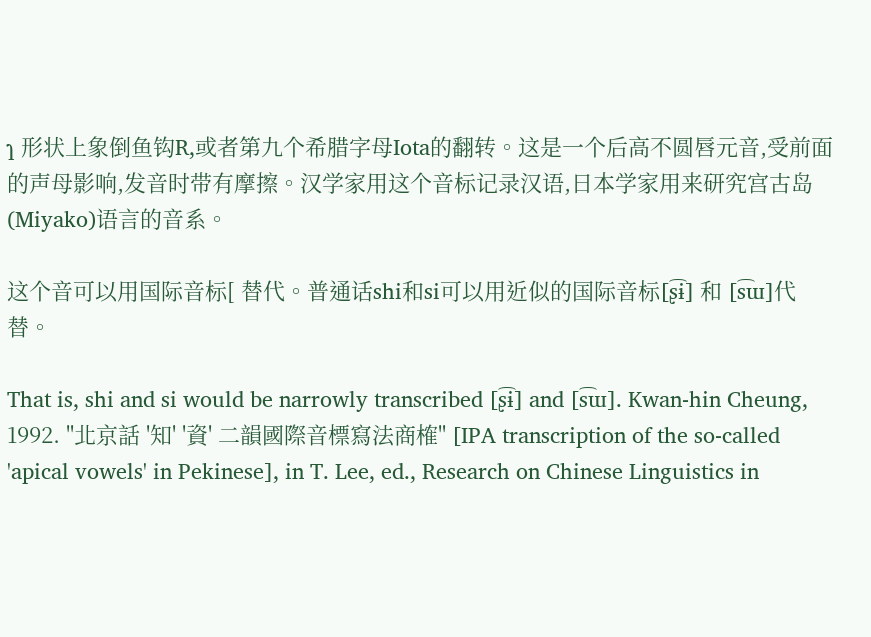ɿ 形状上象倒鱼钩R,或者第九个希腊字母Iota的翻转。这是一个后高不圆唇元音,受前面的声母影响,发音时带有摩擦。汉学家用这个音标记录汉语,日本学家用来研究宫古岛(Miyako)语言的音系。

这个音可以用国际音标[ 替代。普通话shi和si可以用近似的国际音标[ʂ͡ɨ] 和 [s͡ɯ]代替。

That is, shi and si would be narrowly transcribed [ʂ͡ɨ] and [s͡ɯ]. Kwan-hin Cheung, 1992. "北京話 '知' '資' 二韻國際音標寫法商榷" [IPA transcription of the so-called 'apical vowels' in Pekinese], in T. Lee, ed., Research on Chinese Linguistics in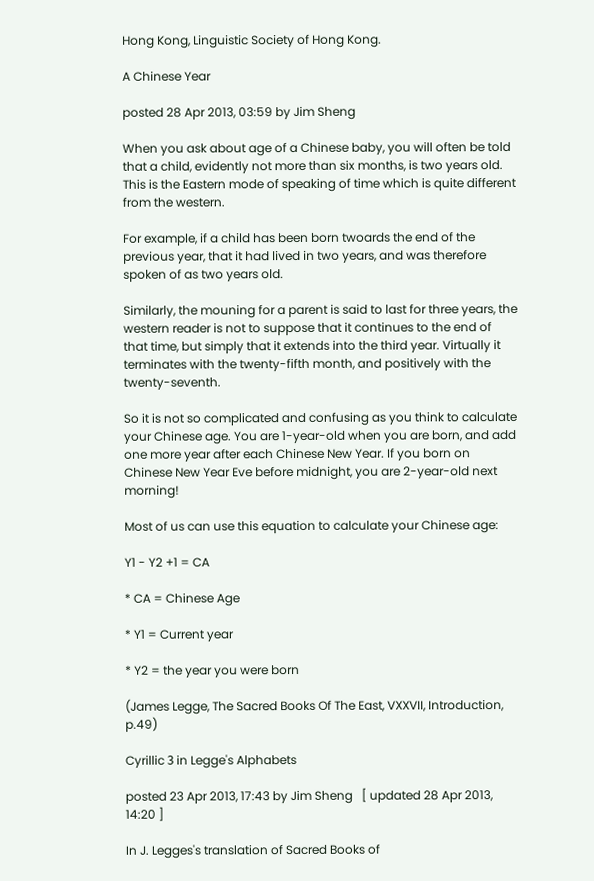Hong Kong, Linguistic Society of Hong Kong.

A Chinese Year

posted 28 Apr 2013, 03:59 by Jim Sheng

When you ask about age of a Chinese baby, you will often be told that a child, evidently not more than six months, is two years old. This is the Eastern mode of speaking of time which is quite different from the western.

For example, if a child has been born twoards the end of the previous year, that it had lived in two years, and was therefore spoken of as two years old.

Similarly, the mouning for a parent is said to last for three years, the western reader is not to suppose that it continues to the end of that time, but simply that it extends into the third year. Virtually it terminates with the twenty-fifth month, and positively with the twenty-seventh.

So it is not so complicated and confusing as you think to calculate your Chinese age. You are 1-year-old when you are born, and add one more year after each Chinese New Year. If you born on Chinese New Year Eve before midnight, you are 2-year-old next morning!

Most of us can use this equation to calculate your Chinese age:

Y1 - Y2 +1 = CA

* CA = Chinese Age

* Y1 = Current year

* Y2 = the year you were born

(James Legge, The Sacred Books Of The East, VXXVII, Introduction, p.49)

Cyrillic З in Legge's Alphabets

posted 23 Apr 2013, 17:43 by Jim Sheng   [ updated 28 Apr 2013, 14:20 ]

In J. Legges's translation of Sacred Books of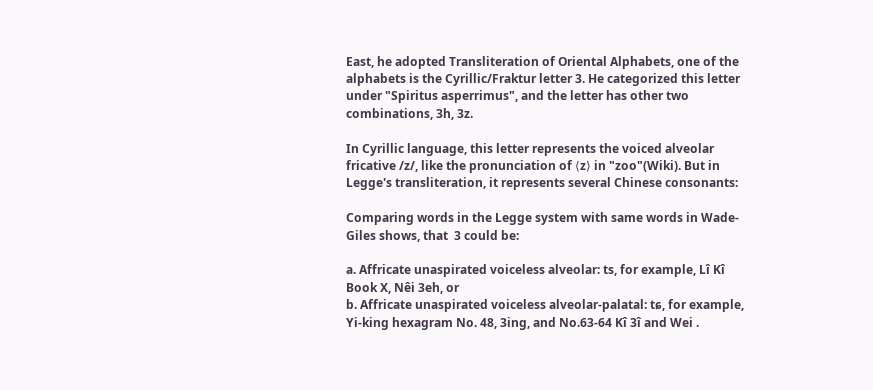East, he adopted Transliteration of Oriental Alphabets, one of the alphabets is the Cyrillic/Fraktur letter 3. He categorized this letter under "Spiritus asperrimus", and the letter has other two combinations, 3h, 3z.

In Cyrillic language, this letter represents the voiced alveolar fricative /z/, like the pronunciation of ⟨z⟩ in "zoo"(Wiki). But in Legge's transliteration, it represents several Chinese consonants:

Comparing words in the Legge system with same words in Wade-Giles shows, that  3 could be:

a. Affricate unaspirated voiceless alveolar: ts, for example, Lî Kî Book X, Nêi 3eh, or
b. Affricate unaspirated voiceless alveolar-palatal: tɕ, for example, Yi-king hexagram No. 48, 3ing, and No.63-64 Kî 3î and Wei .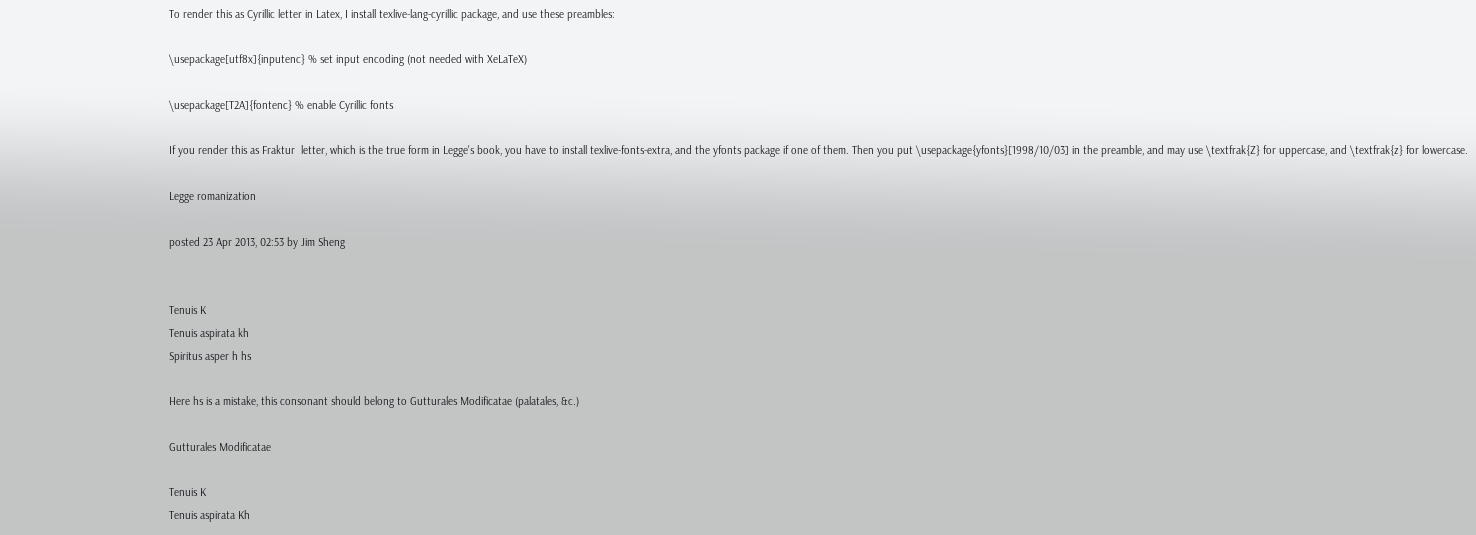To render this as Cyrillic letter in Latex, I install texlive-lang-cyrillic package, and use these preambles:

\usepackage[utf8x]{inputenc} % set input encoding (not needed with XeLaTeX)

\usepackage[T2A]{fontenc} % enable Cyrillic fonts

If you render this as Fraktur  letter, which is the true form in Legge's book, you have to install texlive-fonts-extra, and the yfonts package if one of them. Then you put \usepackage{yfonts}[1998/10/03] in the preamble, and may use \textfrak{Z} for uppercase, and \textfrak{z} for lowercase.

Legge romanization

posted 23 Apr 2013, 02:53 by Jim Sheng


Tenuis K
Tenuis aspirata kh
Spiritus asper h hs

Here hs is a mistake, this consonant should belong to Gutturales Modificatae (palatales, &c.)

Gutturales Modificatae

Tenuis K
Tenuis aspirata Kh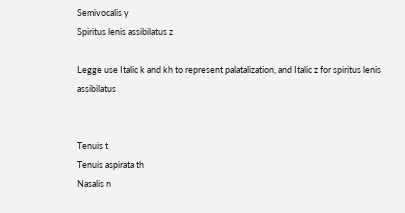Semivocalis y
Spiritus lenis assibilatus z

Legge use Italic k and kh to represent palatalization, and Italic z for spiritus lenis assibilatus


Tenuis t
Tenuis aspirata th
Nasalis n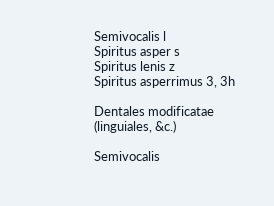Semivocalis l
Spiritus asper s
Spiritus lenis z
Spiritus asperrimus 3, 3h

Dentales modificatae (linguiales, &c.)

Semivocalis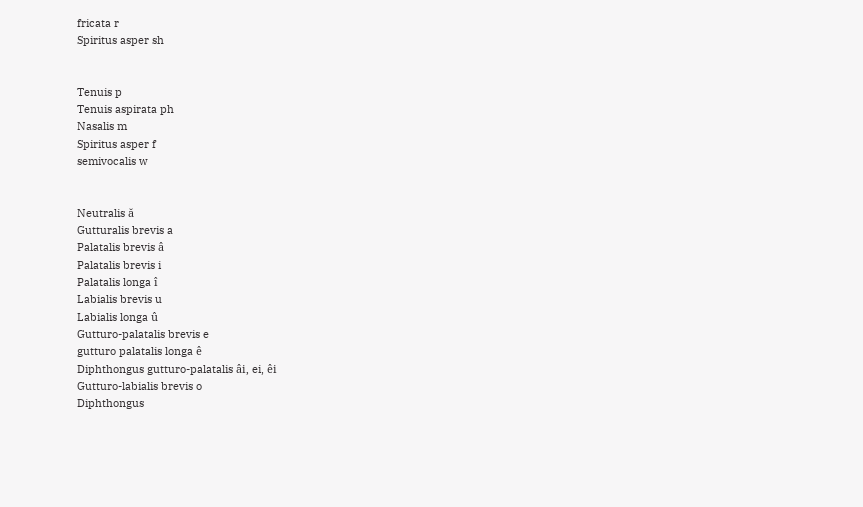fricata r
Spiritus asper sh


Tenuis p
Tenuis aspirata ph
Nasalis m
Spiritus asper f
semivocalis w


Neutralis ă
Gutturalis brevis a
Palatalis brevis â
Palatalis brevis i
Palatalis longa î
Labialis brevis u
Labialis longa û
Gutturo-palatalis brevis e
gutturo palatalis longa ê
Diphthongus gutturo-palatalis âi, ei, êi
Gutturo-labialis brevis o
Diphthongus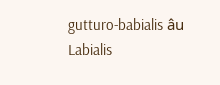gutturo-babialis âu
Labialis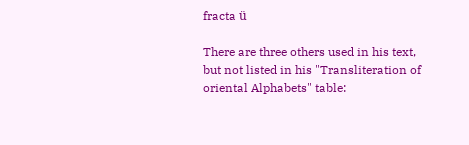fracta ü

There are three others used in his text, but not listed in his "Transliteration of oriental Alphabets" table: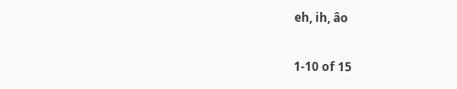eh, ih, âo

1-10 of 15